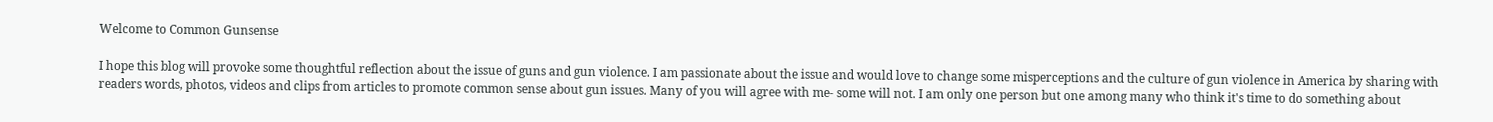Welcome to Common Gunsense

I hope this blog will provoke some thoughtful reflection about the issue of guns and gun violence. I am passionate about the issue and would love to change some misperceptions and the culture of gun violence in America by sharing with readers words, photos, videos and clips from articles to promote common sense about gun issues. Many of you will agree with me- some will not. I am only one person but one among many who think it's time to do something about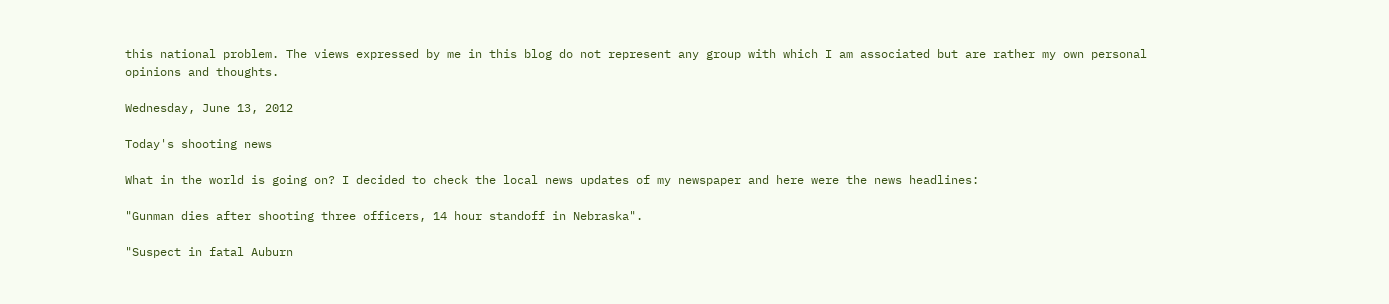this national problem. The views expressed by me in this blog do not represent any group with which I am associated but are rather my own personal opinions and thoughts.

Wednesday, June 13, 2012

Today's shooting news

What in the world is going on? I decided to check the local news updates of my newspaper and here were the news headlines:

"Gunman dies after shooting three officers, 14 hour standoff in Nebraska".

"Suspect in fatal Auburn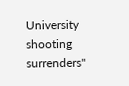University shooting surrenders"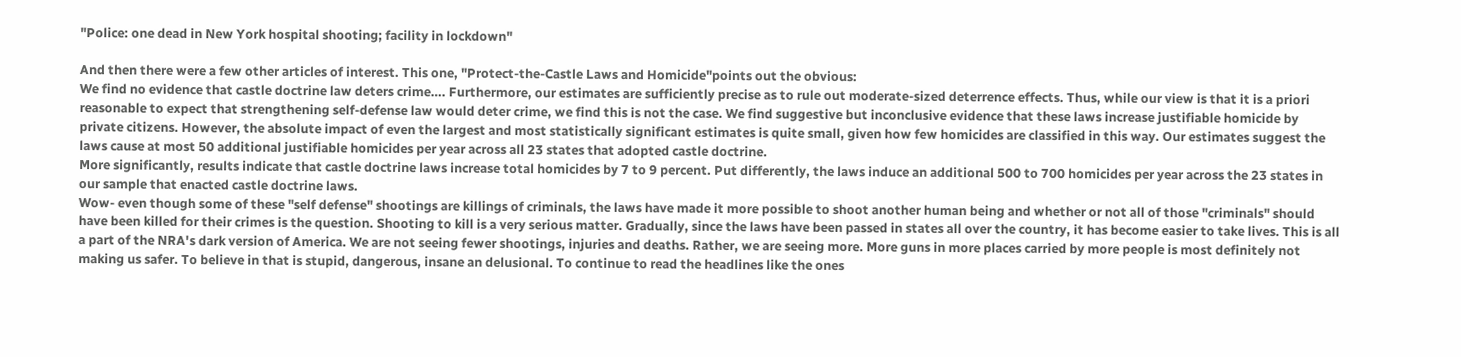"Police: one dead in New York hospital shooting; facility in lockdown"

And then there were a few other articles of interest. This one, "Protect-the-Castle Laws and Homicide"points out the obvious:
We find no evidence that castle doctrine law deters crime…. Furthermore, our estimates are sufficiently precise as to rule out moderate-sized deterrence effects. Thus, while our view is that it is a priori reasonable to expect that strengthening self-defense law would deter crime, we find this is not the case. We find suggestive but inconclusive evidence that these laws increase justifiable homicide by private citizens. However, the absolute impact of even the largest and most statistically significant estimates is quite small, given how few homicides are classified in this way. Our estimates suggest the laws cause at most 50 additional justifiable homicides per year across all 23 states that adopted castle doctrine.
More significantly, results indicate that castle doctrine laws increase total homicides by 7 to 9 percent. Put differently, the laws induce an additional 500 to 700 homicides per year across the 23 states in our sample that enacted castle doctrine laws.
Wow- even though some of these "self defense" shootings are killings of criminals, the laws have made it more possible to shoot another human being and whether or not all of those "criminals" should have been killed for their crimes is the question. Shooting to kill is a very serious matter. Gradually, since the laws have been passed in states all over the country, it has become easier to take lives. This is all a part of the NRA's dark version of America. We are not seeing fewer shootings, injuries and deaths. Rather, we are seeing more. More guns in more places carried by more people is most definitely not making us safer. To believe in that is stupid, dangerous, insane an delusional. To continue to read the headlines like the ones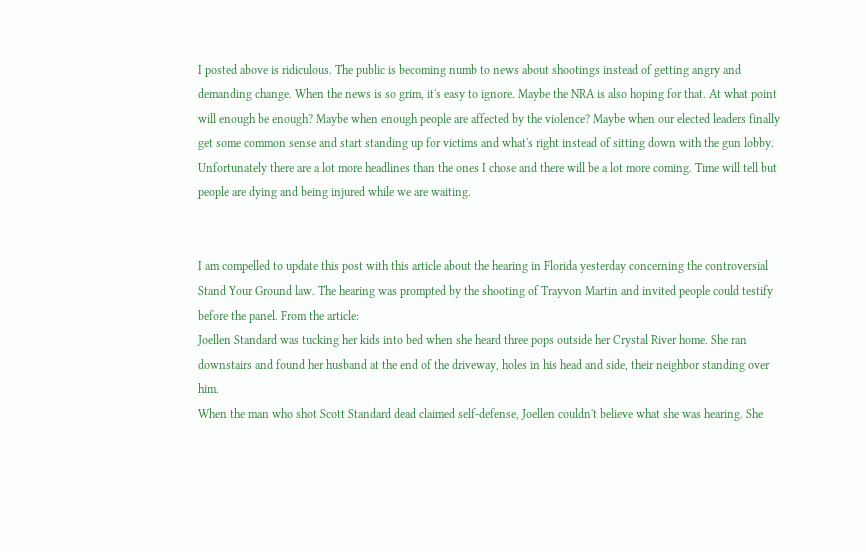I posted above is ridiculous. The public is becoming numb to news about shootings instead of getting angry and demanding change. When the news is so grim, it's easy to ignore. Maybe the NRA is also hoping for that. At what point will enough be enough? Maybe when enough people are affected by the violence? Maybe when our elected leaders finally get some common sense and start standing up for victims and what's right instead of sitting down with the gun lobby. Unfortunately there are a lot more headlines than the ones I chose and there will be a lot more coming. Time will tell but people are dying and being injured while we are waiting.


I am compelled to update this post with this article about the hearing in Florida yesterday concerning the controversial Stand Your Ground law. The hearing was prompted by the shooting of Trayvon Martin and invited people could testify before the panel. From the article:
Joellen Standard was tucking her kids into bed when she heard three pops outside her Crystal River home. She ran downstairs and found her husband at the end of the driveway, holes in his head and side, their neighbor standing over him.
When the man who shot Scott Standard dead claimed self-defense, Joellen couldn't believe what she was hearing. She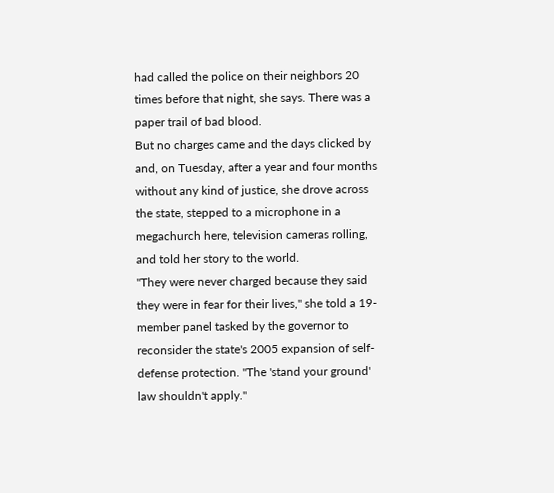had called the police on their neighbors 20 times before that night, she says. There was a paper trail of bad blood.
But no charges came and the days clicked by and, on Tuesday, after a year and four months without any kind of justice, she drove across the state, stepped to a microphone in a megachurch here, television cameras rolling, and told her story to the world.
"They were never charged because they said they were in fear for their lives," she told a 19-member panel tasked by the governor to reconsider the state's 2005 expansion of self-defense protection. "The 'stand your ground' law shouldn't apply."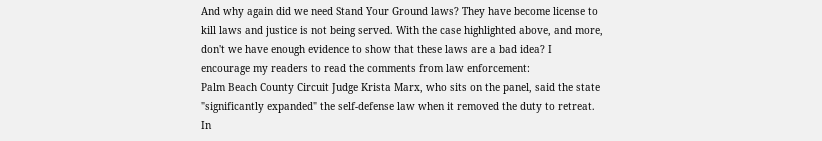And why again did we need Stand Your Ground laws? They have become license to kill laws and justice is not being served. With the case highlighted above, and more, don't we have enough evidence to show that these laws are a bad idea? I encourage my readers to read the comments from law enforcement:
Palm Beach County Circuit Judge Krista Marx, who sits on the panel, said the state "significantly expanded" the self-defense law when it removed the duty to retreat. In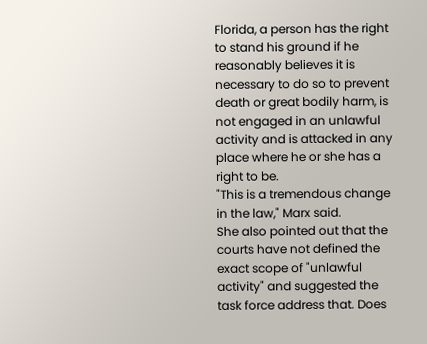Florida, a person has the right to stand his ground if he reasonably believes it is necessary to do so to prevent death or great bodily harm, is not engaged in an unlawful activity and is attacked in any place where he or she has a right to be.
"This is a tremendous change in the law," Marx said.
She also pointed out that the courts have not defined the exact scope of "unlawful activity" and suggested the task force address that. Does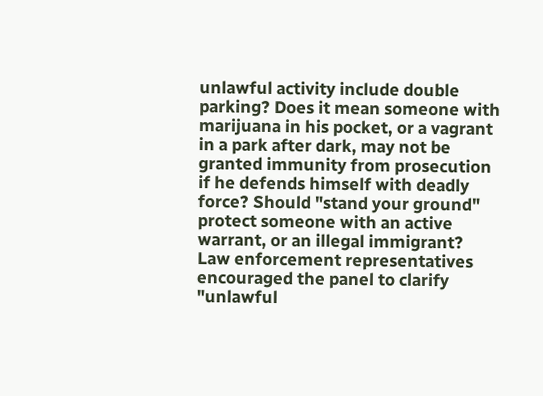unlawful activity include double parking? Does it mean someone with marijuana in his pocket, or a vagrant in a park after dark, may not be granted immunity from prosecution if he defends himself with deadly force? Should "stand your ground" protect someone with an active warrant, or an illegal immigrant?
Law enforcement representatives encouraged the panel to clarify "unlawful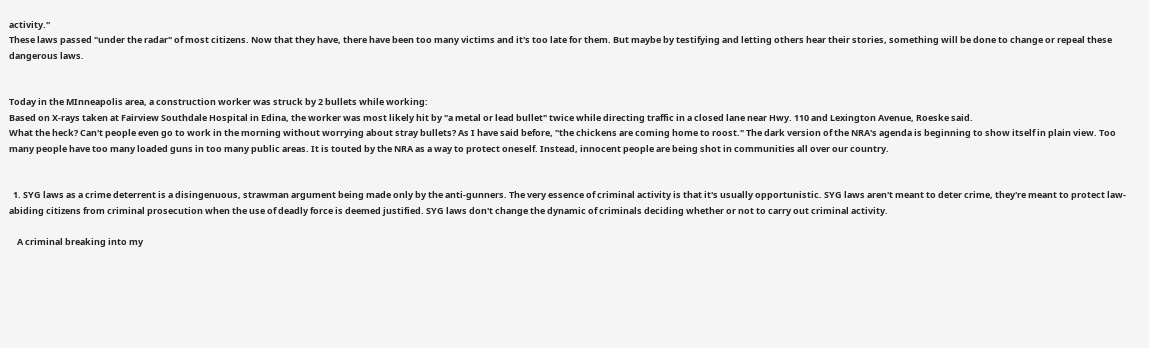activity."
These laws passed "under the radar" of most citizens. Now that they have, there have been too many victims and it's too late for them. But maybe by testifying and letting others hear their stories, something will be done to change or repeal these dangerous laws.


Today in the MInneapolis area, a construction worker was struck by 2 bullets while working:
Based on X-rays taken at Fairview Southdale Hospital in Edina, the worker was most likely hit by "a metal or lead bullet" twice while directing traffic in a closed lane near Hwy. 110 and Lexington Avenue, Roeske said.
What the heck? Can't people even go to work in the morning without worrying about stray bullets? As I have said before, "the chickens are coming home to roost." The dark version of the NRA's agenda is beginning to show itself in plain view. Too many people have too many loaded guns in too many public areas. It is touted by the NRA as a way to protect oneself. Instead, innocent people are being shot in communities all over our country.


  1. SYG laws as a crime deterrent is a disingenuous, strawman argument being made only by the anti-gunners. The very essence of criminal activity is that it's usually opportunistic. SYG laws aren't meant to deter crime, they're meant to protect law-abiding citizens from criminal prosecution when the use of deadly force is deemed justified. SYG laws don't change the dynamic of criminals deciding whether or not to carry out criminal activity.

    A criminal breaking into my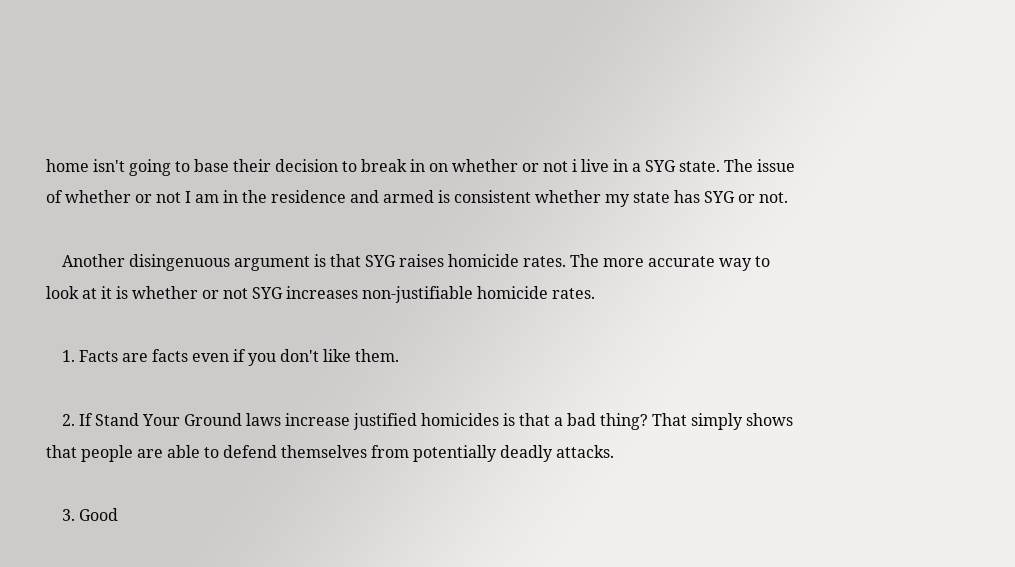home isn't going to base their decision to break in on whether or not i live in a SYG state. The issue of whether or not I am in the residence and armed is consistent whether my state has SYG or not.

    Another disingenuous argument is that SYG raises homicide rates. The more accurate way to look at it is whether or not SYG increases non-justifiable homicide rates.

    1. Facts are facts even if you don't like them.

    2. If Stand Your Ground laws increase justified homicides is that a bad thing? That simply shows that people are able to defend themselves from potentially deadly attacks.

    3. Good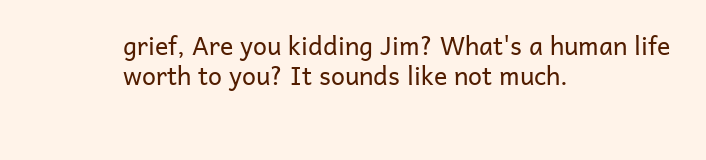grief, Are you kidding Jim? What's a human life worth to you? It sounds like not much.